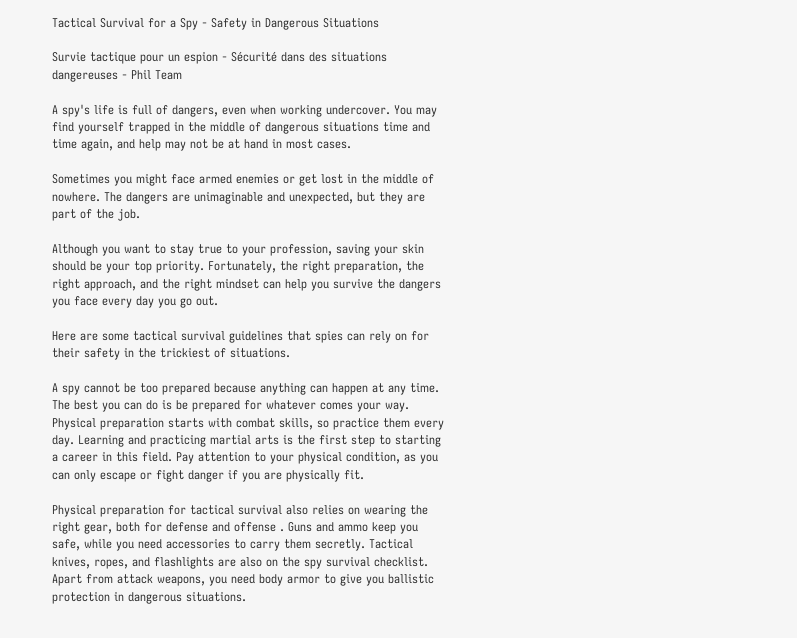Tactical Survival for a Spy - Safety in Dangerous Situations

Survie tactique pour un espion - Sécurité dans des situations dangereuses - Phil Team

A spy's life is full of dangers, even when working undercover. You may find yourself trapped in the middle of dangerous situations time and time again, and help may not be at hand in most cases.

Sometimes you might face armed enemies or get lost in the middle of nowhere. The dangers are unimaginable and unexpected, but they are part of the job.

Although you want to stay true to your profession, saving your skin should be your top priority. Fortunately, the right preparation, the right approach, and the right mindset can help you survive the dangers you face every day you go out.

Here are some tactical survival guidelines that spies can rely on for their safety in the trickiest of situations.

A spy cannot be too prepared because anything can happen at any time. The best you can do is be prepared for whatever comes your way. Physical preparation starts with combat skills, so practice them every day. Learning and practicing martial arts is the first step to starting a career in this field. Pay attention to your physical condition, as you can only escape or fight danger if you are physically fit.

Physical preparation for tactical survival also relies on wearing the right gear, both for defense and offense . Guns and ammo keep you safe, while you need accessories to carry them secretly. Tactical knives, ropes, and flashlights are also on the spy survival checklist. Apart from attack weapons, you need body armor to give you ballistic protection in dangerous situations.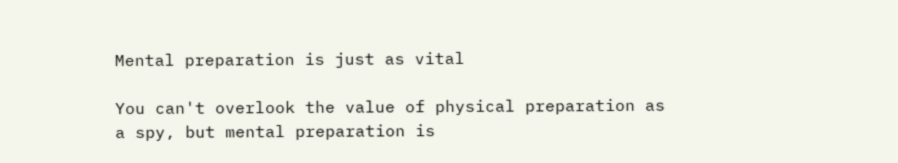Mental preparation is just as vital

You can't overlook the value of physical preparation as a spy, but mental preparation is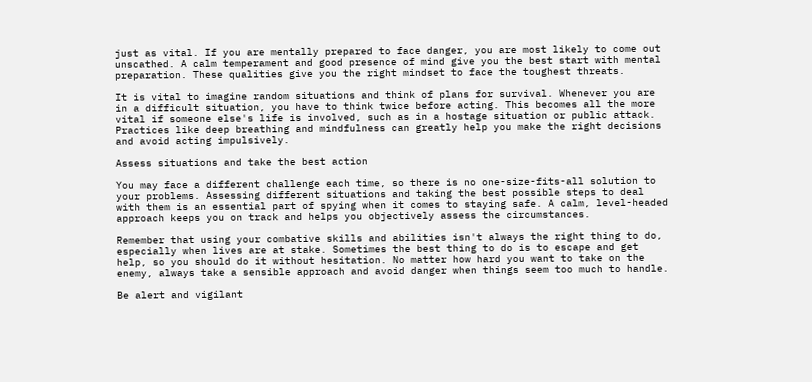just as vital. If you are mentally prepared to face danger, you are most likely to come out unscathed. A calm temperament and good presence of mind give you the best start with mental preparation. These qualities give you the right mindset to face the toughest threats.

It is vital to imagine random situations and think of plans for survival. Whenever you are in a difficult situation, you have to think twice before acting. This becomes all the more vital if someone else's life is involved, such as in a hostage situation or public attack. Practices like deep breathing and mindfulness can greatly help you make the right decisions and avoid acting impulsively.

Assess situations and take the best action

You may face a different challenge each time, so there is no one-size-fits-all solution to your problems. Assessing different situations and taking the best possible steps to deal with them is an essential part of spying when it comes to staying safe. A calm, level-headed approach keeps you on track and helps you objectively assess the circumstances.

Remember that using your combative skills and abilities isn't always the right thing to do, especially when lives are at stake. Sometimes the best thing to do is to escape and get help, so you should do it without hesitation. No matter how hard you want to take on the enemy, always take a sensible approach and avoid danger when things seem too much to handle.

Be alert and vigilant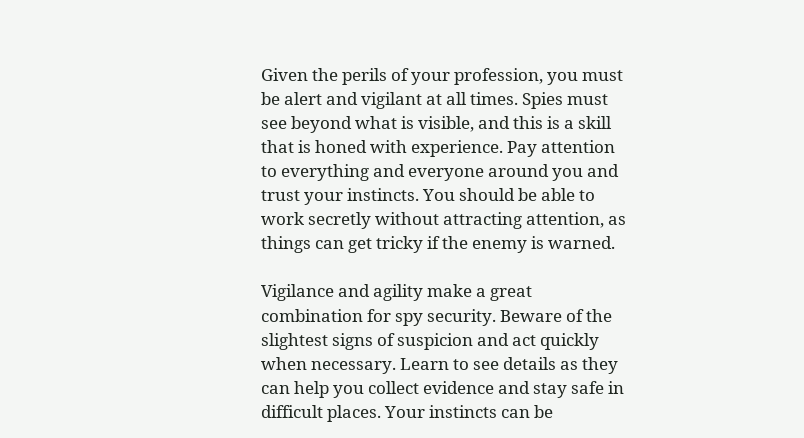Given the perils of your profession, you must be alert and vigilant at all times. Spies must see beyond what is visible, and this is a skill that is honed with experience. Pay attention to everything and everyone around you and trust your instincts. You should be able to work secretly without attracting attention, as things can get tricky if the enemy is warned.

Vigilance and agility make a great combination for spy security. Beware of the slightest signs of suspicion and act quickly when necessary. Learn to see details as they can help you collect evidence and stay safe in difficult places. Your instincts can be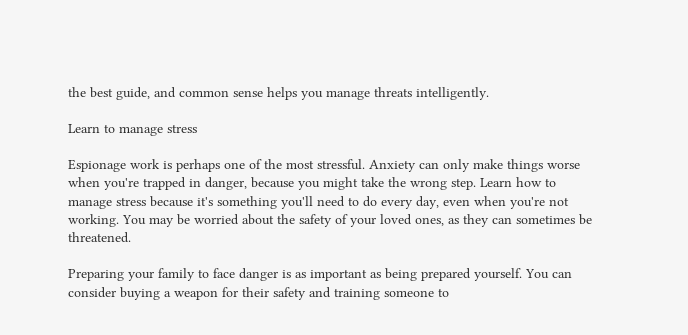the best guide, and common sense helps you manage threats intelligently.

Learn to manage stress

Espionage work is perhaps one of the most stressful. Anxiety can only make things worse when you're trapped in danger, because you might take the wrong step. Learn how to manage stress because it's something you'll need to do every day, even when you're not working. You may be worried about the safety of your loved ones, as they can sometimes be threatened.

Preparing your family to face danger is as important as being prepared yourself. You can consider buying a weapon for their safety and training someone to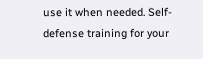use it when needed. Self-defense training for your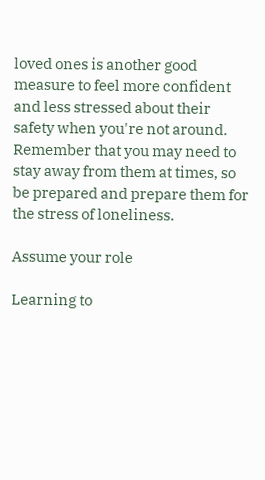loved ones is another good measure to feel more confident and less stressed about their safety when you're not around. Remember that you may need to stay away from them at times, so be prepared and prepare them for the stress of loneliness.

Assume your role

Learning to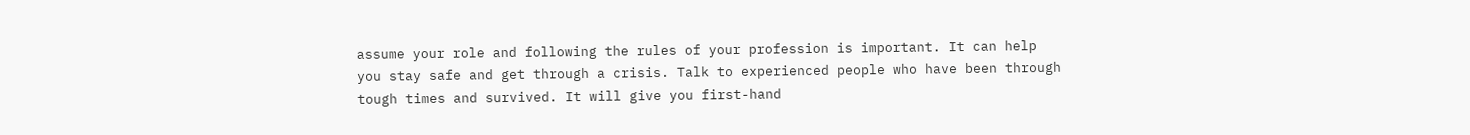assume your role and following the rules of your profession is important. It can help you stay safe and get through a crisis. Talk to experienced people who have been through tough times and survived. It will give you first-hand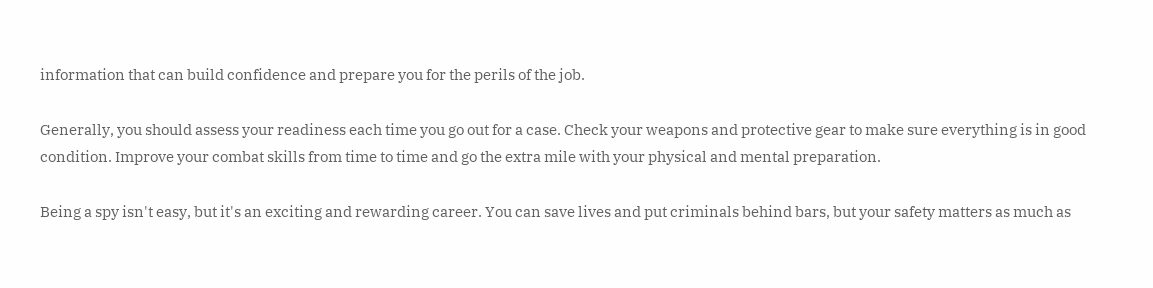information that can build confidence and prepare you for the perils of the job.

Generally, you should assess your readiness each time you go out for a case. Check your weapons and protective gear to make sure everything is in good condition. Improve your combat skills from time to time and go the extra mile with your physical and mental preparation.

Being a spy isn't easy, but it's an exciting and rewarding career. You can save lives and put criminals behind bars, but your safety matters as much as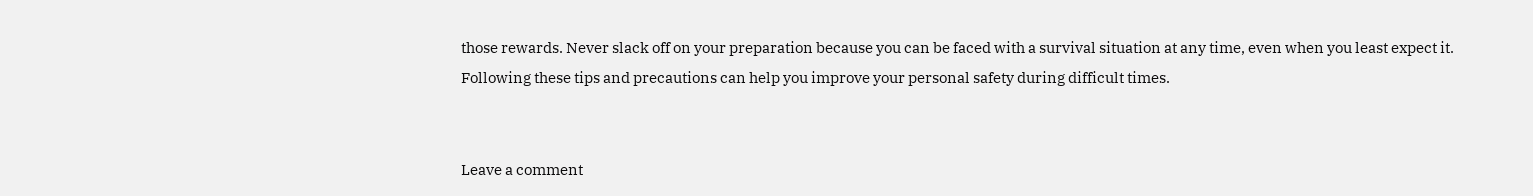those rewards. Never slack off on your preparation because you can be faced with a survival situation at any time, even when you least expect it. Following these tips and precautions can help you improve your personal safety during difficult times.


Leave a comment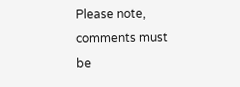Please note, comments must be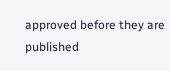approved before they are published